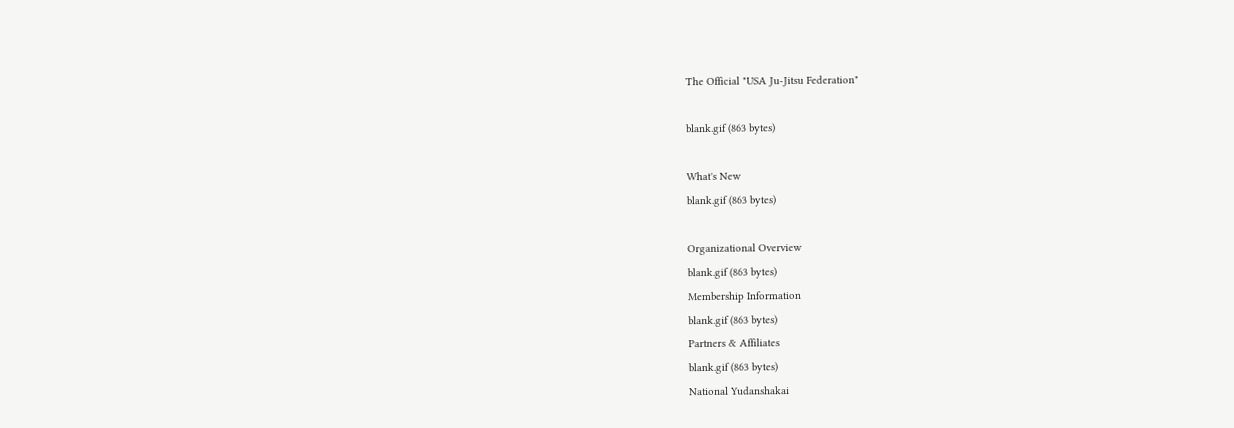The Official "USA Ju-Jitsu Federation"

blank.gif (863 bytes)

What's New
blank.gif (863 bytes)

Organizational Overview
blank.gif (863 bytes)
Membership Information
blank.gif (863 bytes)
Partners & Affiliates
blank.gif (863 bytes)
National Yudanshakai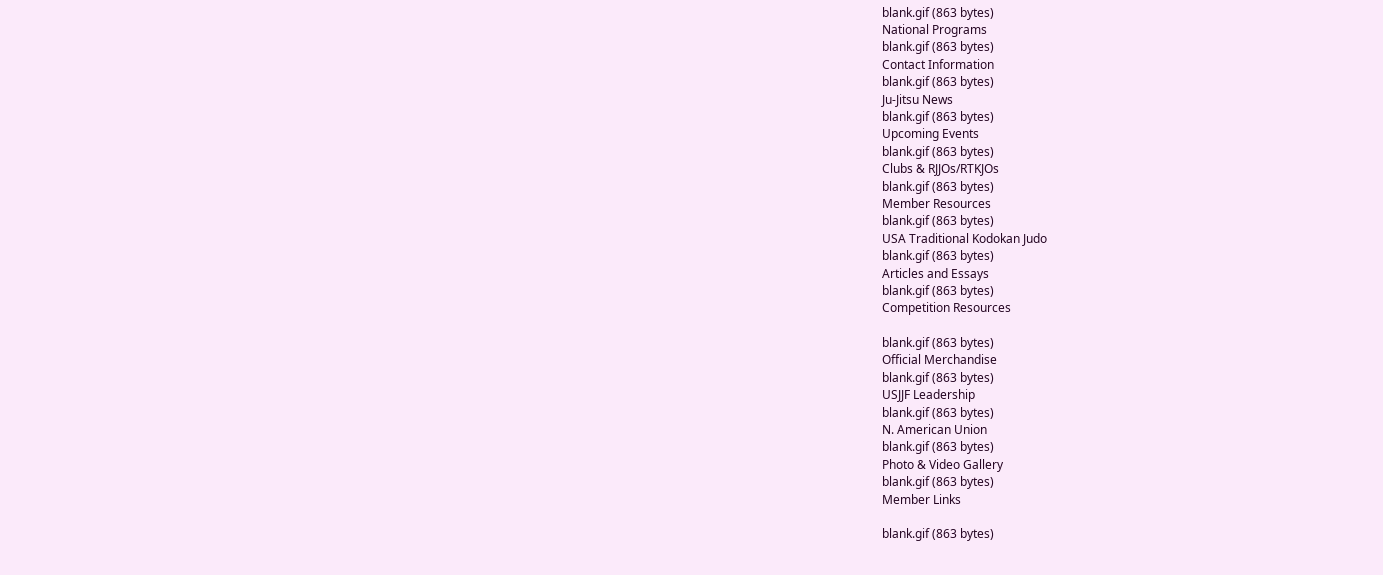blank.gif (863 bytes)
National Programs
blank.gif (863 bytes)
Contact Information
blank.gif (863 bytes)
Ju-Jitsu News
blank.gif (863 bytes)
Upcoming Events
blank.gif (863 bytes)
Clubs & RJJOs/RTKJOs
blank.gif (863 bytes)
Member Resources
blank.gif (863 bytes)
USA Traditional Kodokan Judo
blank.gif (863 bytes)
Articles and Essays
blank.gif (863 bytes)
Competition Resources

blank.gif (863 bytes)
Official Merchandise
blank.gif (863 bytes)
USJJF Leadership
blank.gif (863 bytes)
N. American Union
blank.gif (863 bytes)
Photo & Video Gallery
blank.gif (863 bytes)
Member Links

blank.gif (863 bytes)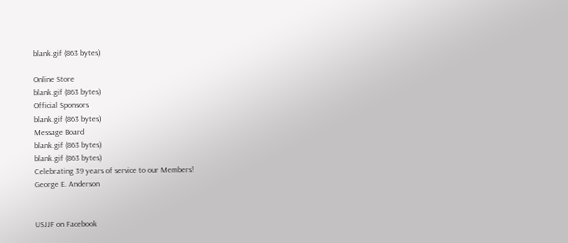blank.gif (863 bytes)

Online Store
blank.gif (863 bytes)
Official Sponsors
blank.gif (863 bytes)
Message Board
blank.gif (863 bytes)
blank.gif (863 bytes)
Celebrating 39 years of service to our Members!
George E. Anderson


USJJF on Facebook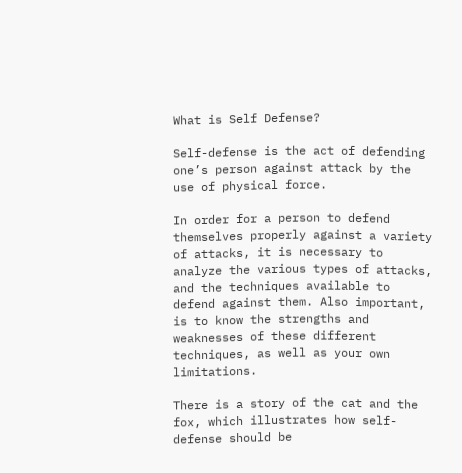What is Self Defense?

Self-defense is the act of defending one’s person against attack by the use of physical force.

In order for a person to defend themselves properly against a variety of attacks, it is necessary to analyze the various types of attacks, and the techniques available to defend against them. Also important, is to know the strengths and weaknesses of these different techniques, as well as your own limitations.

There is a story of the cat and the fox, which illustrates how self-defense should be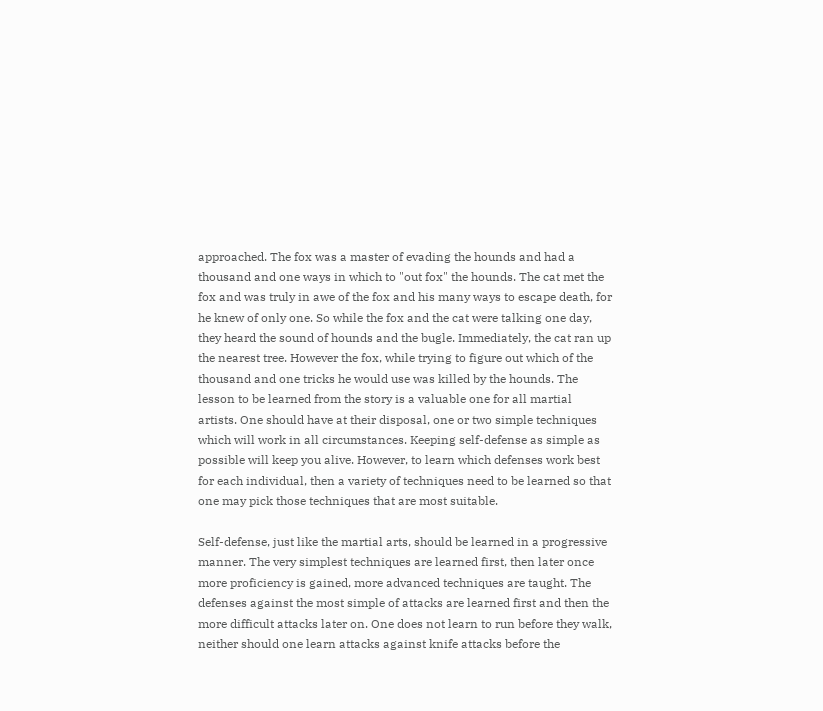approached. The fox was a master of evading the hounds and had a thousand and one ways in which to "out fox" the hounds. The cat met the fox and was truly in awe of the fox and his many ways to escape death, for he knew of only one. So while the fox and the cat were talking one day, they heard the sound of hounds and the bugle. Immediately, the cat ran up the nearest tree. However the fox, while trying to figure out which of the thousand and one tricks he would use was killed by the hounds. The lesson to be learned from the story is a valuable one for all martial artists. One should have at their disposal, one or two simple techniques which will work in all circumstances. Keeping self-defense as simple as possible will keep you alive. However, to learn which defenses work best for each individual, then a variety of techniques need to be learned so that one may pick those techniques that are most suitable.

Self-defense, just like the martial arts, should be learned in a progressive manner. The very simplest techniques are learned first, then later once more proficiency is gained, more advanced techniques are taught. The defenses against the most simple of attacks are learned first and then the more difficult attacks later on. One does not learn to run before they walk, neither should one learn attacks against knife attacks before the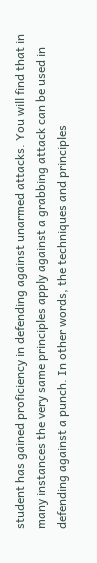student has gained proficiency in defending against unarmed attacks. You will find that in many instances the very same principles apply against a grabbing attack can be used in defending against a punch. In other words, the techniques and principles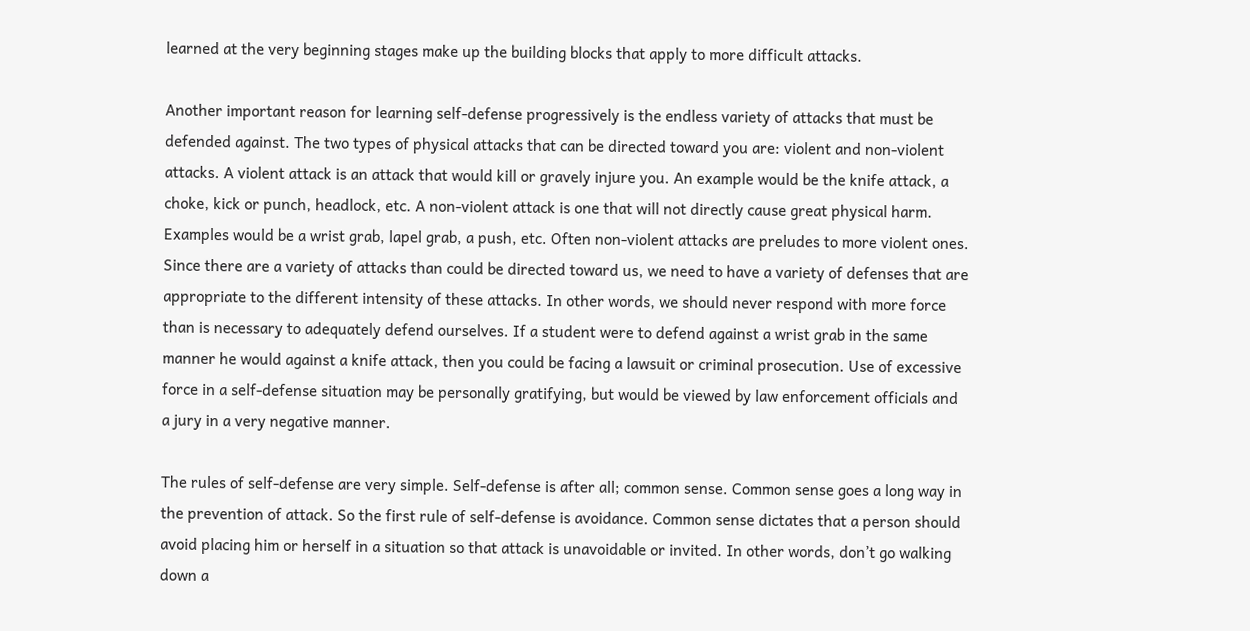learned at the very beginning stages make up the building blocks that apply to more difficult attacks.

Another important reason for learning self-defense progressively is the endless variety of attacks that must be defended against. The two types of physical attacks that can be directed toward you are: violent and non-violent attacks. A violent attack is an attack that would kill or gravely injure you. An example would be the knife attack, a choke, kick or punch, headlock, etc. A non-violent attack is one that will not directly cause great physical harm. Examples would be a wrist grab, lapel grab, a push, etc. Often non-violent attacks are preludes to more violent ones. Since there are a variety of attacks than could be directed toward us, we need to have a variety of defenses that are appropriate to the different intensity of these attacks. In other words, we should never respond with more force than is necessary to adequately defend ourselves. If a student were to defend against a wrist grab in the same manner he would against a knife attack, then you could be facing a lawsuit or criminal prosecution. Use of excessive force in a self-defense situation may be personally gratifying, but would be viewed by law enforcement officials and a jury in a very negative manner.

The rules of self-defense are very simple. Self-defense is after all; common sense. Common sense goes a long way in the prevention of attack. So the first rule of self-defense is avoidance. Common sense dictates that a person should avoid placing him or herself in a situation so that attack is unavoidable or invited. In other words, don’t go walking down a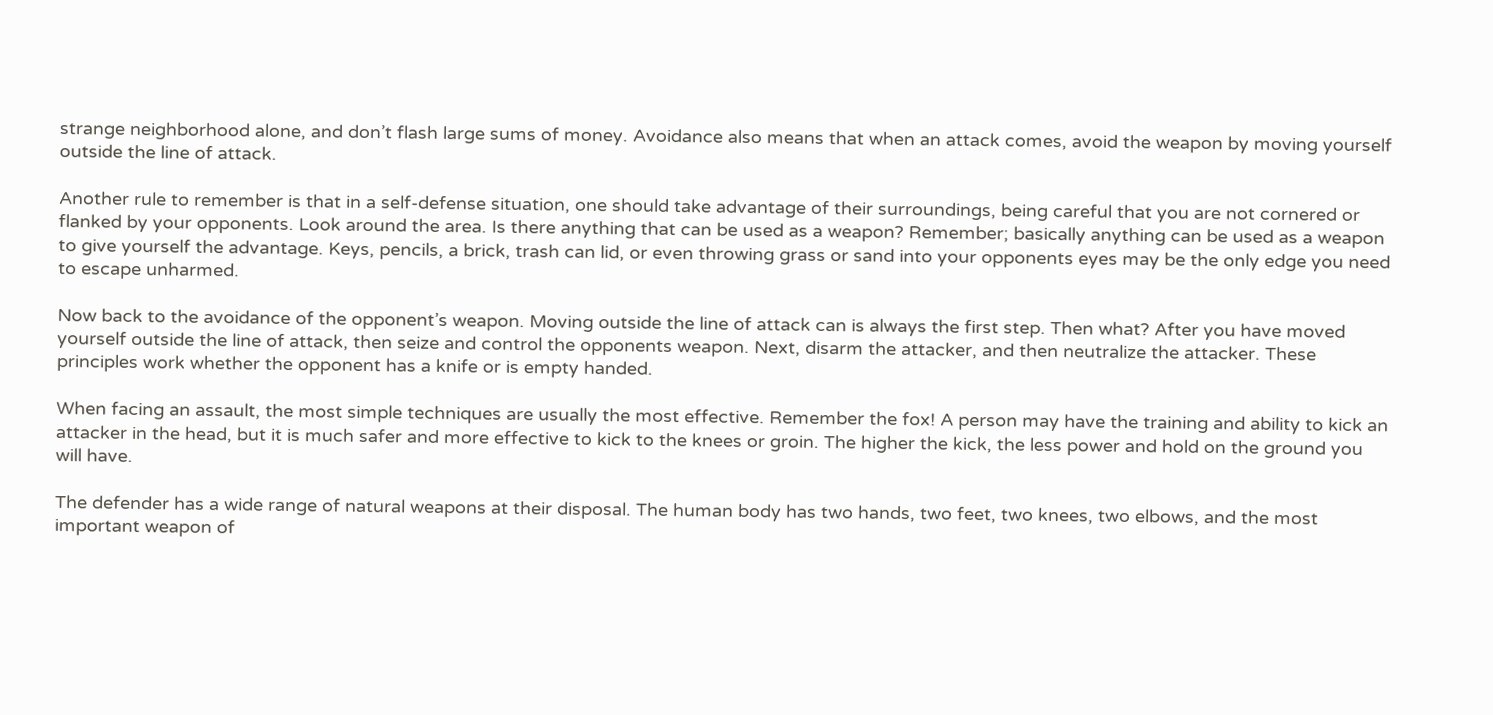strange neighborhood alone, and don’t flash large sums of money. Avoidance also means that when an attack comes, avoid the weapon by moving yourself outside the line of attack.

Another rule to remember is that in a self-defense situation, one should take advantage of their surroundings, being careful that you are not cornered or flanked by your opponents. Look around the area. Is there anything that can be used as a weapon? Remember; basically anything can be used as a weapon to give yourself the advantage. Keys, pencils, a brick, trash can lid, or even throwing grass or sand into your opponents eyes may be the only edge you need to escape unharmed.

Now back to the avoidance of the opponent’s weapon. Moving outside the line of attack can is always the first step. Then what? After you have moved yourself outside the line of attack, then seize and control the opponents weapon. Next, disarm the attacker, and then neutralize the attacker. These principles work whether the opponent has a knife or is empty handed.

When facing an assault, the most simple techniques are usually the most effective. Remember the fox! A person may have the training and ability to kick an attacker in the head, but it is much safer and more effective to kick to the knees or groin. The higher the kick, the less power and hold on the ground you will have.

The defender has a wide range of natural weapons at their disposal. The human body has two hands, two feet, two knees, two elbows, and the most important weapon of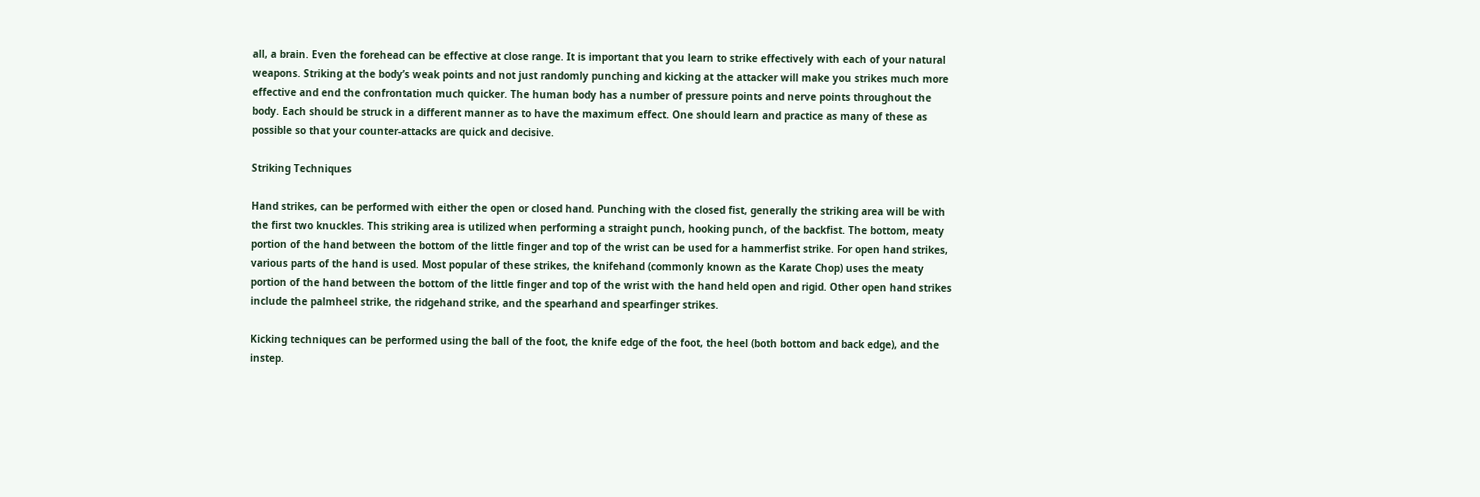all, a brain. Even the forehead can be effective at close range. It is important that you learn to strike effectively with each of your natural weapons. Striking at the body’s weak points and not just randomly punching and kicking at the attacker will make you strikes much more effective and end the confrontation much quicker. The human body has a number of pressure points and nerve points throughout the body. Each should be struck in a different manner as to have the maximum effect. One should learn and practice as many of these as possible so that your counter-attacks are quick and decisive.

Striking Techniques

Hand strikes, can be performed with either the open or closed hand. Punching with the closed fist, generally the striking area will be with the first two knuckles. This striking area is utilized when performing a straight punch, hooking punch, of the backfist. The bottom, meaty portion of the hand between the bottom of the little finger and top of the wrist can be used for a hammerfist strike. For open hand strikes, various parts of the hand is used. Most popular of these strikes, the knifehand (commonly known as the Karate Chop) uses the meaty portion of the hand between the bottom of the little finger and top of the wrist with the hand held open and rigid. Other open hand strikes include the palmheel strike, the ridgehand strike, and the spearhand and spearfinger strikes.

Kicking techniques can be performed using the ball of the foot, the knife edge of the foot, the heel (both bottom and back edge), and the instep.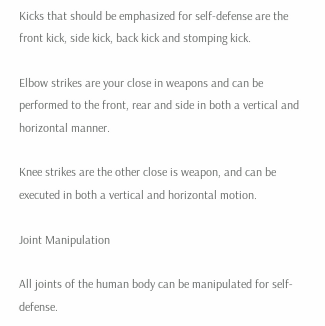Kicks that should be emphasized for self-defense are the front kick, side kick, back kick and stomping kick.

Elbow strikes are your close in weapons and can be performed to the front, rear and side in both a vertical and horizontal manner.

Knee strikes are the other close is weapon, and can be executed in both a vertical and horizontal motion.

Joint Manipulation

All joints of the human body can be manipulated for self-defense.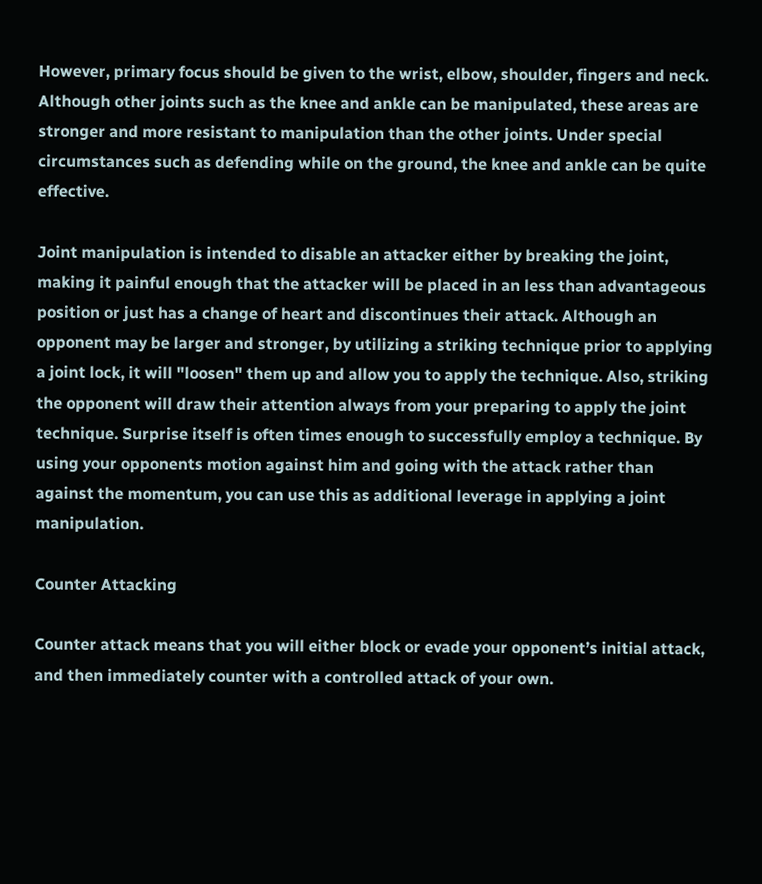However, primary focus should be given to the wrist, elbow, shoulder, fingers and neck. Although other joints such as the knee and ankle can be manipulated, these areas are stronger and more resistant to manipulation than the other joints. Under special circumstances such as defending while on the ground, the knee and ankle can be quite effective.

Joint manipulation is intended to disable an attacker either by breaking the joint, making it painful enough that the attacker will be placed in an less than advantageous position or just has a change of heart and discontinues their attack. Although an opponent may be larger and stronger, by utilizing a striking technique prior to applying a joint lock, it will "loosen" them up and allow you to apply the technique. Also, striking the opponent will draw their attention always from your preparing to apply the joint technique. Surprise itself is often times enough to successfully employ a technique. By using your opponents motion against him and going with the attack rather than against the momentum, you can use this as additional leverage in applying a joint manipulation.

Counter Attacking

Counter attack means that you will either block or evade your opponent’s initial attack, and then immediately counter with a controlled attack of your own.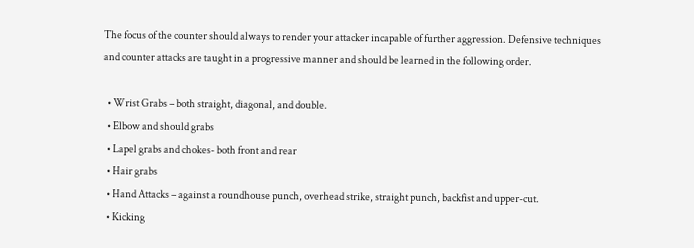The focus of the counter should always to render your attacker incapable of further aggression. Defensive techniques and counter attacks are taught in a progressive manner and should be learned in the following order.

  • Wrist Grabs – both straight, diagonal, and double.
  • Elbow and should grabs
  • Lapel grabs and chokes- both front and rear
  • Hair grabs
  • Hand Attacks – against a roundhouse punch, overhead strike, straight punch, backfist and upper-cut.
  • Kicking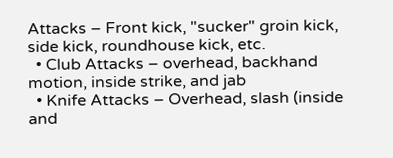Attacks – Front kick, "sucker" groin kick, side kick, roundhouse kick, etc.
  • Club Attacks – overhead, backhand motion, inside strike, and jab
  • Knife Attacks – Overhead, slash (inside and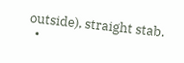outside), straight stab.
  •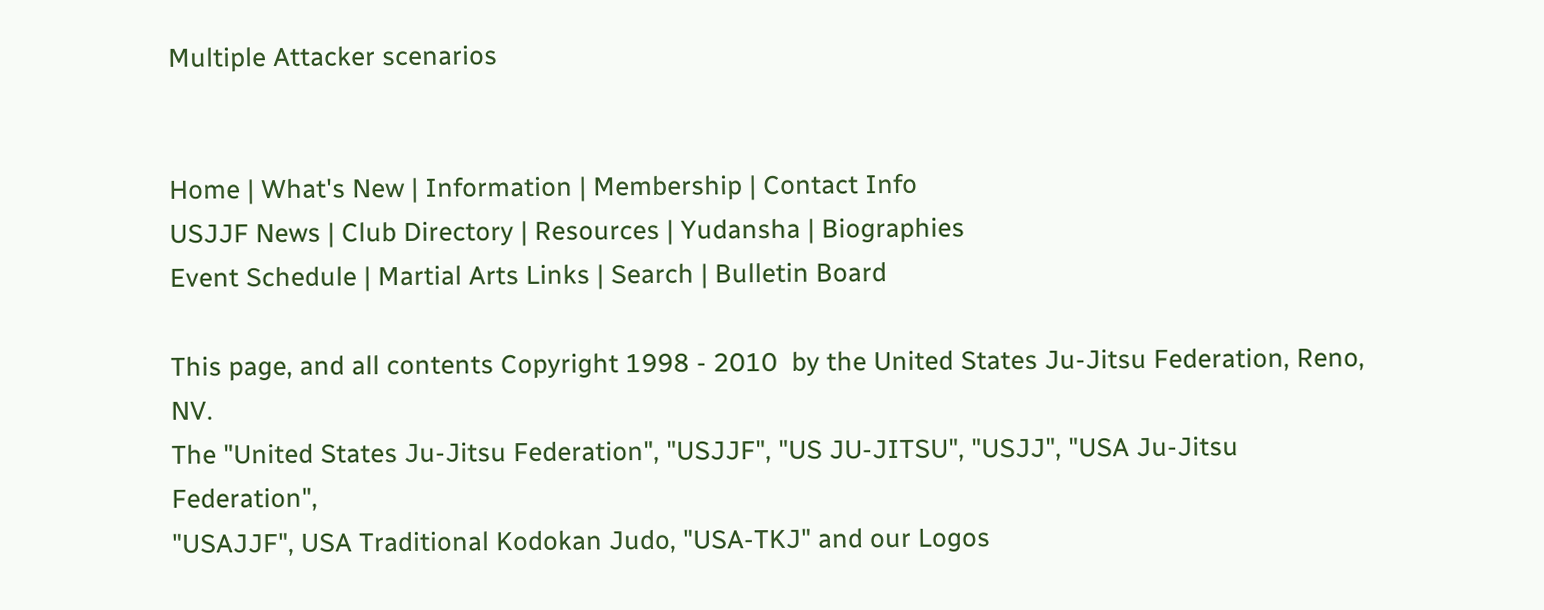Multiple Attacker scenarios


Home | What's New | Information | Membership | Contact Info
USJJF News | Club Directory | Resources | Yudansha | Biographies
Event Schedule | Martial Arts Links | Search | Bulletin Board

This page, and all contents Copyright 1998 - 2010  by the United States Ju-Jitsu Federation, Reno, NV.
The "United States Ju-Jitsu Federation", "USJJF", "US JU-JITSU", "USJJ", "USA Ju-Jitsu Federation",
"USAJJF", USA Traditional Kodokan Judo, "USA-TKJ" and our Logos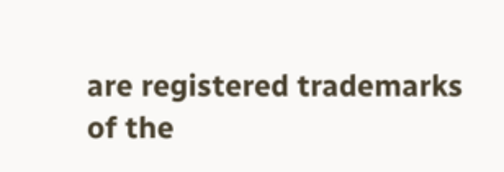are registered trademarks
of the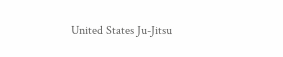United States Ju-Jitsu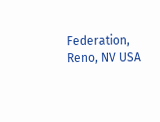Federation, Reno, NV USA